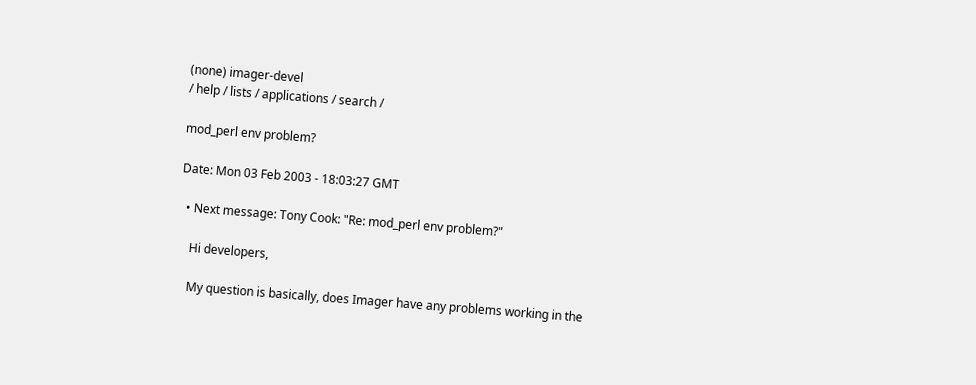(none) imager-devel
/ help / lists / applications / search /

mod_perl env problem?

Date: Mon 03 Feb 2003 - 18:03:27 GMT

  • Next message: Tony Cook: "Re: mod_perl env problem?"

    Hi developers,

    My question is basically, does Imager have any problems working in the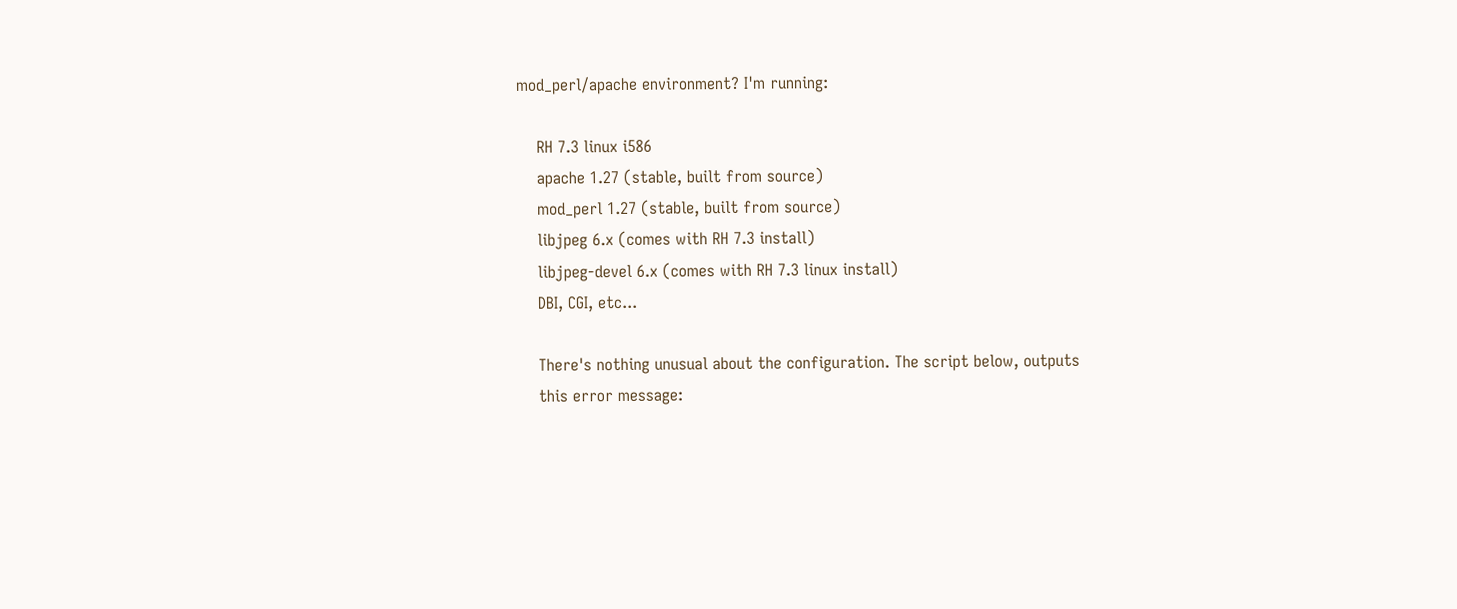mod_perl/apache environment? I'm running:

    RH 7.3 linux i586
    apache 1.27 (stable, built from source)
    mod_perl 1.27 (stable, built from source)
    libjpeg 6.x (comes with RH 7.3 install)
    libjpeg-devel 6.x (comes with RH 7.3 linux install)
    DBI, CGI, etc...

    There's nothing unusual about the configuration. The script below, outputs
    this error message: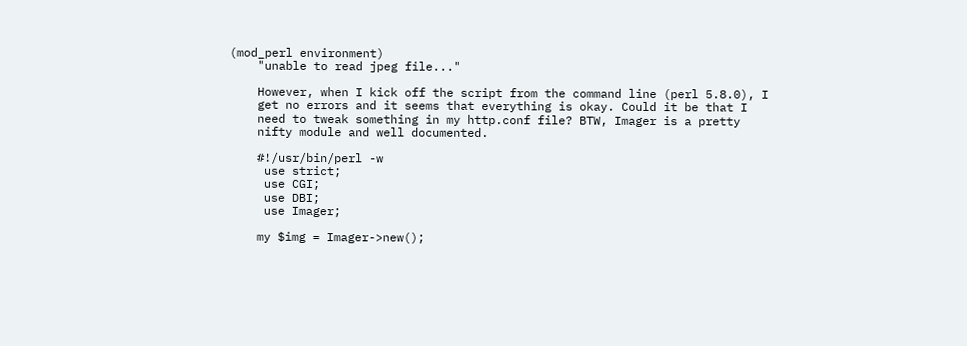(mod_perl environment)
    "unable to read jpeg file..."

    However, when I kick off the script from the command line (perl 5.8.0), I
    get no errors and it seems that everything is okay. Could it be that I
    need to tweak something in my http.conf file? BTW, Imager is a pretty
    nifty module and well documented.

    #!/usr/bin/perl -w
     use strict;
     use CGI;
     use DBI;
     use Imager;

    my $img = Imager->new();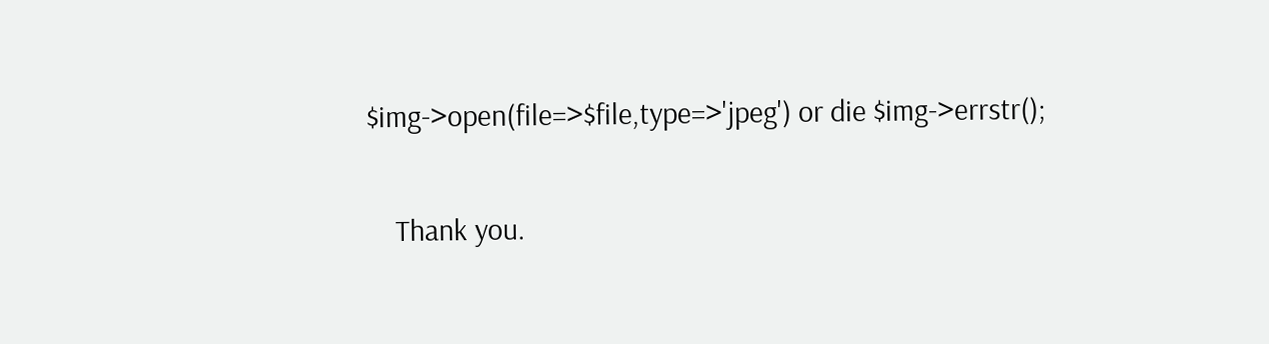$img->open(file=>$file,type=>'jpeg') or die $img->errstr();

    Thank you.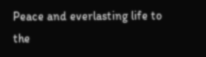Peace and everlasting life to the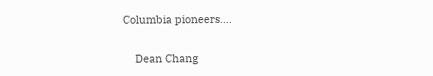Columbia pioneers....

    Dean Chang